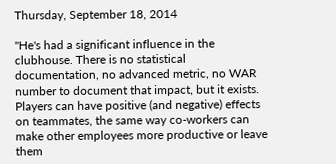Thursday, September 18, 2014

"He's had a significant influence in the clubhouse. There is no statistical documentation, no advanced metric, no WAR number to document that impact, but it exists. Players can have positive (and negative) effects on teammates, the same way co-workers can make other employees more productive or leave them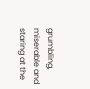grumbling, miserable and staring at the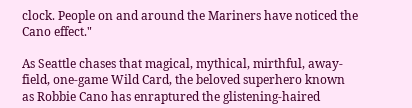clock. People on and around the Mariners have noticed the Cano effect."

As Seattle chases that magical, mythical, mirthful, away-field, one-game Wild Card, the beloved superhero known as Robbie Cano has enraptured the glistening-haired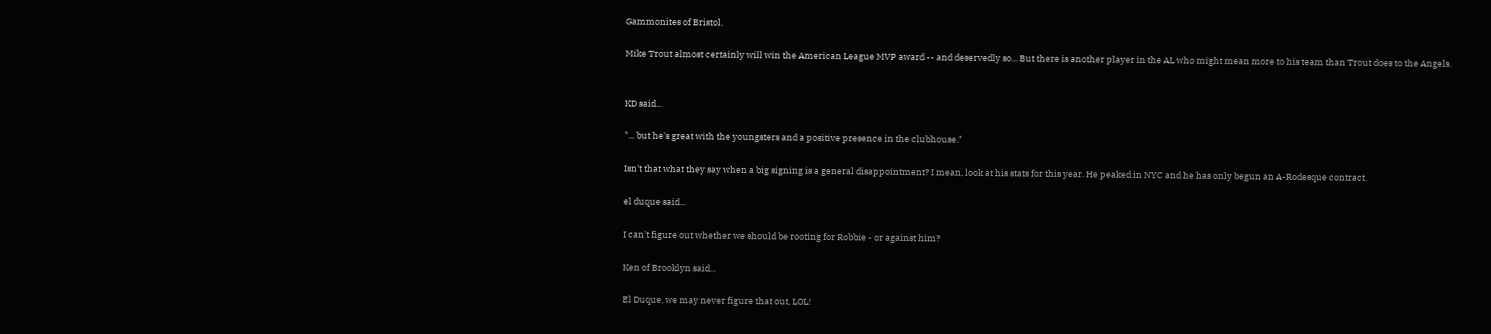Gammonites of Bristol.

Mike Trout almost certainly will win the American League MVP award -- and deservedly so... But there is another player in the AL who might mean more to his team than Trout does to the Angels.


KD said...

"... but he's great with the youngsters and a positive presence in the clubhouse."

Isn't that what they say when a big signing is a general disappointment? I mean, look at his stats for this year. He peaked in NYC and he has only begun an A-Rodesque contract.

el duque said...

I can't figure out whether we should be rooting for Robbie - or against him?

Ken of Brooklyn said...

El Duque, we may never figure that out, LOL!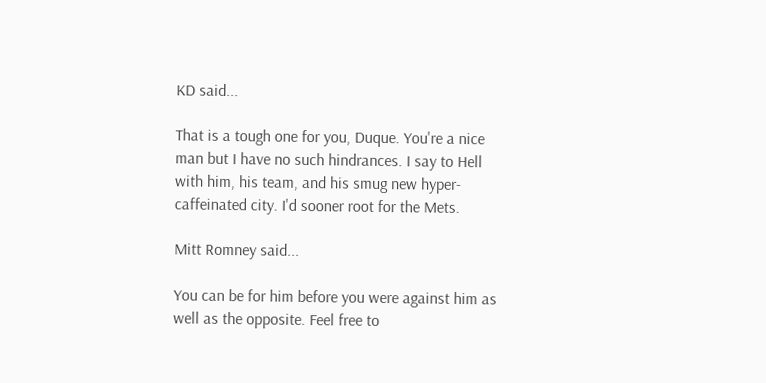KD said...

That is a tough one for you, Duque. You're a nice man but I have no such hindrances. I say to Hell with him, his team, and his smug new hyper-caffeinated city. I'd sooner root for the Mets.

Mitt Romney said...

You can be for him before you were against him as well as the opposite. Feel free to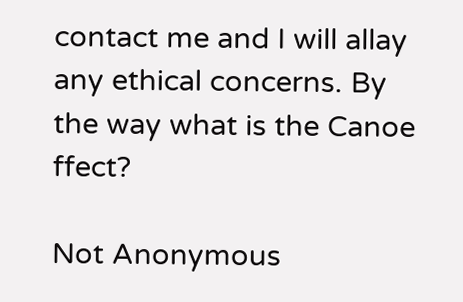contact me and I will allay any ethical concerns. By the way what is the Canoe ffect?

Not Anonymous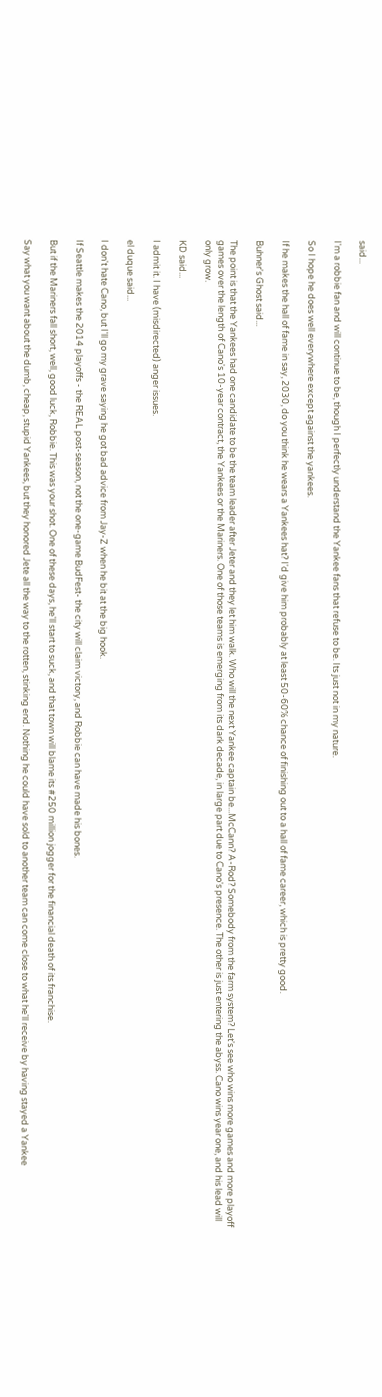said...

I'm a robbie fan and will continue to be, though I perfectly understand the Yankee fans that refuse to be. Its just not in my nature.

So I hope he does well everywhere except against the yankees.

If he makes the hall of fame in say, 2030, do you think he wears a Yankees hat? I'd give him probably at least 50-60% chance of finishing out to a hall of fame career, which is pretty good.

Buhner's Ghost said...

The point is that the Yankees had one candidate to be the team leader after Jeter and they let him walk. Who will the next Yankee captain be...McCann? A-Rod? Somebody from the farm system? Let's see who wins more games and more playoff games over the length of Cano's 10-year contract, the Yankees or the Mariners. One of those teams is emerging from its dark decade, in large part due to Cano's presence. The other is just entering the abyss. Cano wins year one, and his lead will only grow.

KD said...

I admit it. I have (misdirected) anger issues.

el duque said...

I don't hate Cano, but I'll go my grave saying he got bad advice from Jay-Z when he bit at the big hook.

If Seattle makes the 2014 playoffs - the REAL post-season, not the one-game BudFest- the city will claim victory, and Robbie can have made his bones.

But if the Mariners fall short, well, good luck, Robbie. This was your shot. One of these days, he'll start to suck, and that town will blame its #250 million jogger for the financial death of its franchise.

Say what you want about the dumb, cheap, stupid Yankees, but they honored Jete all the way to the rotten, stinking end. Nothing he could have sold to another team can come close to what he'll receive by having stayed a Yankee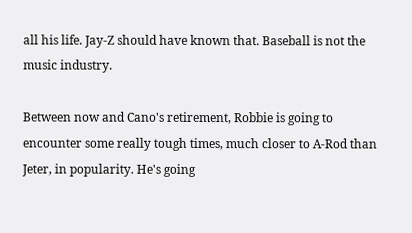all his life. Jay-Z should have known that. Baseball is not the music industry.

Between now and Cano's retirement, Robbie is going to encounter some really tough times, much closer to A-Rod than Jeter, in popularity. He's going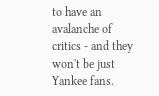to have an avalanche of critics - and they won't be just Yankee fans.